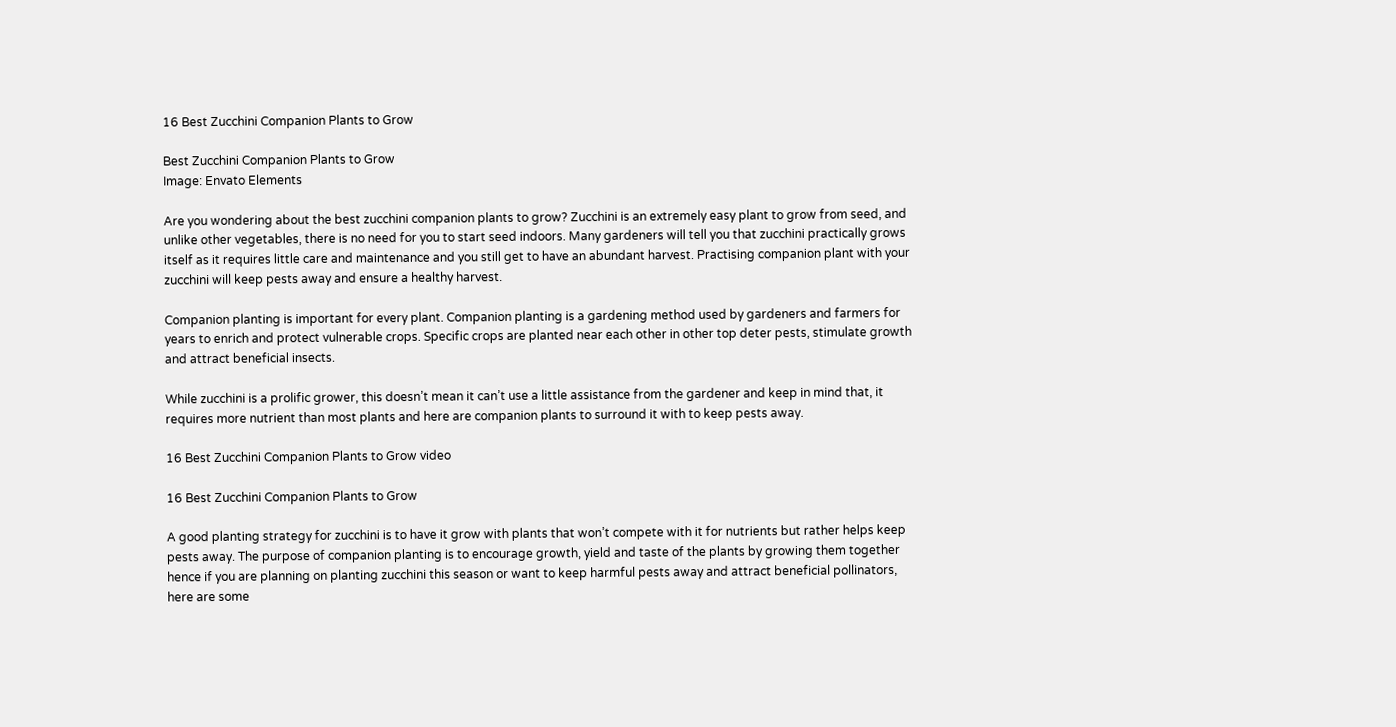16 Best Zucchini Companion Plants to Grow

Best Zucchini Companion Plants to Grow
Image: Envato Elements

Are you wondering about the best zucchini companion plants to grow? Zucchini is an extremely easy plant to grow from seed, and unlike other vegetables, there is no need for you to start seed indoors. Many gardeners will tell you that zucchini practically grows itself as it requires little care and maintenance and you still get to have an abundant harvest. Practising companion plant with your zucchini will keep pests away and ensure a healthy harvest.

Companion planting is important for every plant. Companion planting is a gardening method used by gardeners and farmers for years to enrich and protect vulnerable crops. Specific crops are planted near each other in other top deter pests, stimulate growth and attract beneficial insects.

While zucchini is a prolific grower, this doesn’t mean it can’t use a little assistance from the gardener and keep in mind that, it requires more nutrient than most plants and here are companion plants to surround it with to keep pests away.

16 Best Zucchini Companion Plants to Grow video

16 Best Zucchini Companion Plants to Grow

A good planting strategy for zucchini is to have it grow with plants that won’t compete with it for nutrients but rather helps keep pests away. The purpose of companion planting is to encourage growth, yield and taste of the plants by growing them together hence if you are planning on planting zucchini this season or want to keep harmful pests away and attract beneficial pollinators, here are some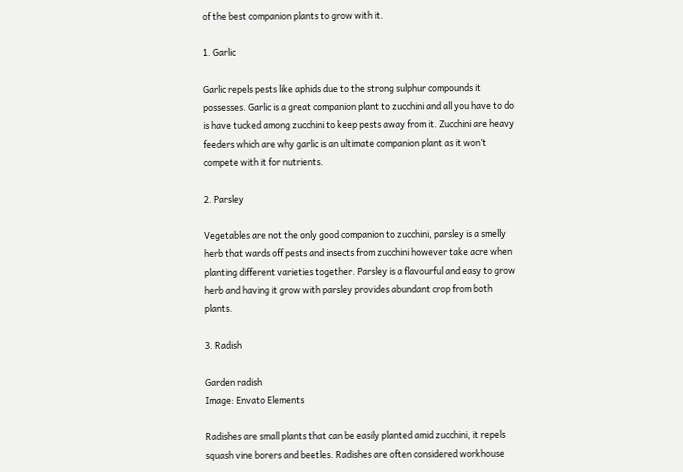of the best companion plants to grow with it.

1. Garlic

Garlic repels pests like aphids due to the strong sulphur compounds it possesses. Garlic is a great companion plant to zucchini and all you have to do is have tucked among zucchini to keep pests away from it. Zucchini are heavy feeders which are why garlic is an ultimate companion plant as it won’t compete with it for nutrients.

2. Parsley

Vegetables are not the only good companion to zucchini, parsley is a smelly herb that wards off pests and insects from zucchini however take acre when planting different varieties together. Parsley is a flavourful and easy to grow herb and having it grow with parsley provides abundant crop from both plants.

3. Radish

Garden radish
Image: Envato Elements

Radishes are small plants that can be easily planted amid zucchini, it repels squash vine borers and beetles. Radishes are often considered workhouse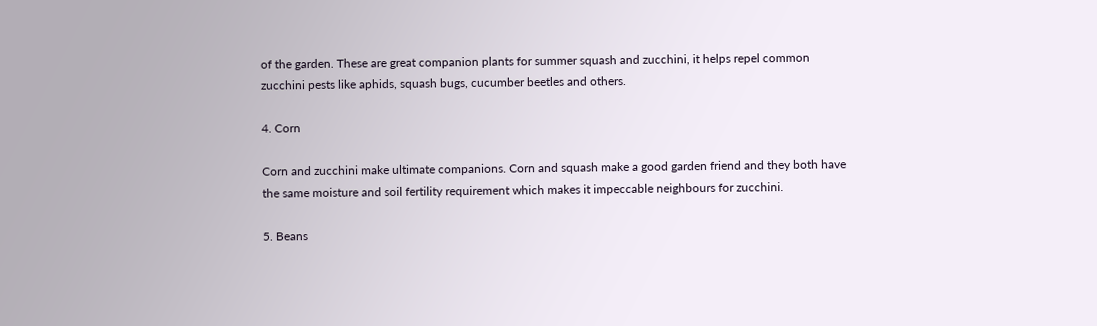of the garden. These are great companion plants for summer squash and zucchini, it helps repel common zucchini pests like aphids, squash bugs, cucumber beetles and others.

4. Corn

Corn and zucchini make ultimate companions. Corn and squash make a good garden friend and they both have the same moisture and soil fertility requirement which makes it impeccable neighbours for zucchini.

5. Beans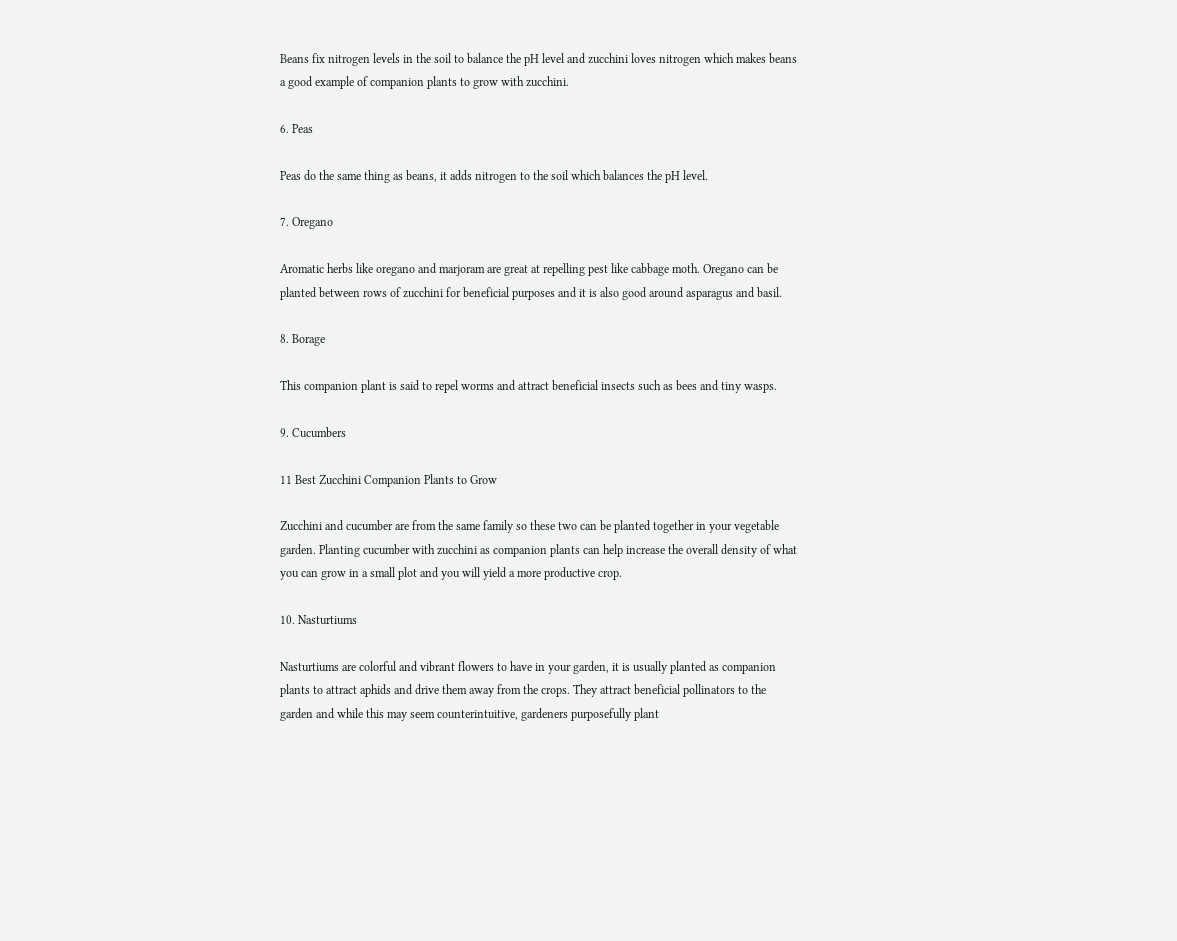Beans fix nitrogen levels in the soil to balance the pH level and zucchini loves nitrogen which makes beans a good example of companion plants to grow with zucchini.

6. Peas

Peas do the same thing as beans, it adds nitrogen to the soil which balances the pH level.

7. Oregano

Aromatic herbs like oregano and marjoram are great at repelling pest like cabbage moth. Oregano can be planted between rows of zucchini for beneficial purposes and it is also good around asparagus and basil.

8. Borage

This companion plant is said to repel worms and attract beneficial insects such as bees and tiny wasps.

9. Cucumbers

11 Best Zucchini Companion Plants to Grow

Zucchini and cucumber are from the same family so these two can be planted together in your vegetable garden. Planting cucumber with zucchini as companion plants can help increase the overall density of what you can grow in a small plot and you will yield a more productive crop.

10. Nasturtiums

Nasturtiums are colorful and vibrant flowers to have in your garden, it is usually planted as companion plants to attract aphids and drive them away from the crops. They attract beneficial pollinators to the garden and while this may seem counterintuitive, gardeners purposefully plant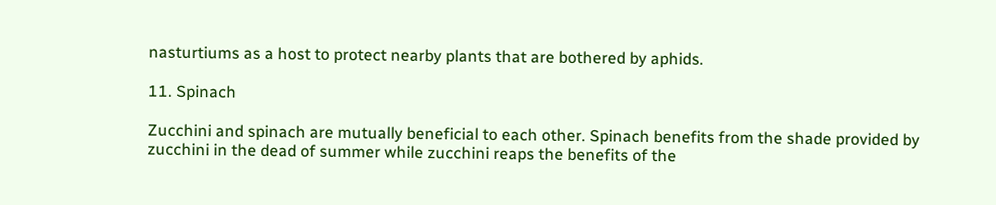nasturtiums as a host to protect nearby plants that are bothered by aphids.

11. Spinach

Zucchini and spinach are mutually beneficial to each other. Spinach benefits from the shade provided by zucchini in the dead of summer while zucchini reaps the benefits of the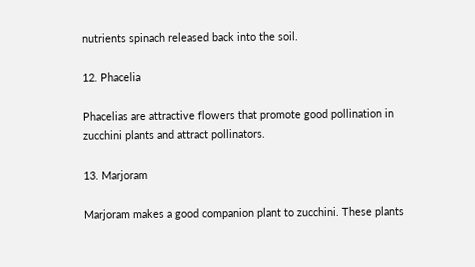nutrients spinach released back into the soil.

12. Phacelia

Phacelias are attractive flowers that promote good pollination in zucchini plants and attract pollinators.

13. Marjoram

Marjoram makes a good companion plant to zucchini. These plants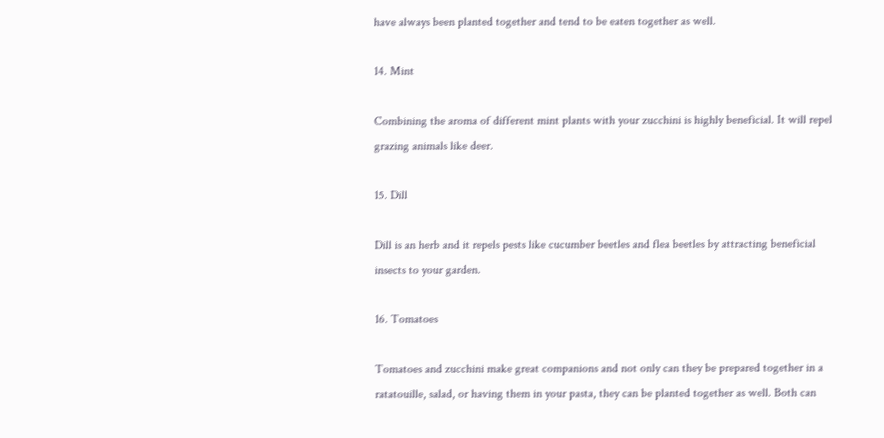have always been planted together and tend to be eaten together as well.

14. Mint

Combining the aroma of different mint plants with your zucchini is highly beneficial. It will repel grazing animals like deer.

15. Dill

Dill is an herb and it repels pests like cucumber beetles and flea beetles by attracting beneficial insects to your garden.

16. Tomatoes

Tomatoes and zucchini make great companions and not only can they be prepared together in a ratatouille, salad, or having them in your pasta, they can be planted together as well. Both can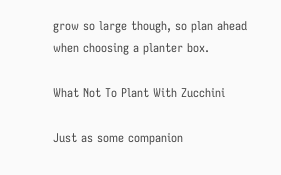grow so large though, so plan ahead when choosing a planter box.

What Not To Plant With Zucchini

Just as some companion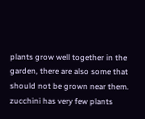plants grow well together in the garden, there are also some that should not be grown near them. zucchini has very few plants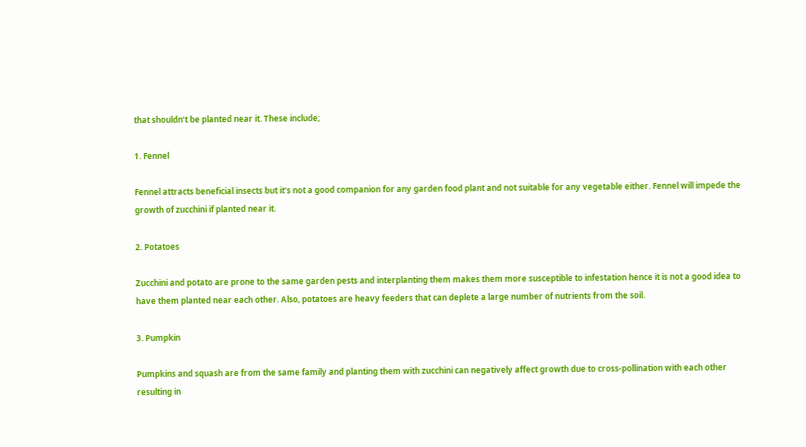that shouldn’t be planted near it. These include;

1. Fennel

Fennel attracts beneficial insects but it’s not a good companion for any garden food plant and not suitable for any vegetable either. Fennel will impede the growth of zucchini if planted near it.

2. Potatoes

Zucchini and potato are prone to the same garden pests and interplanting them makes them more susceptible to infestation hence it is not a good idea to have them planted near each other. Also, potatoes are heavy feeders that can deplete a large number of nutrients from the soil.

3. Pumpkin

Pumpkins and squash are from the same family and planting them with zucchini can negatively affect growth due to cross-pollination with each other resulting in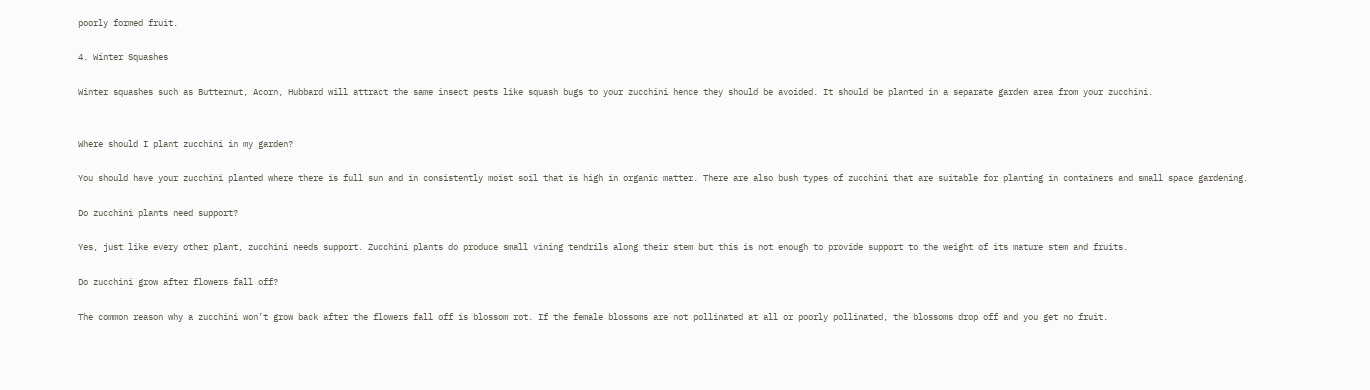poorly formed fruit.

4. Winter Squashes

Winter squashes such as Butternut, Acorn, Hubbard will attract the same insect pests like squash bugs to your zucchini hence they should be avoided. It should be planted in a separate garden area from your zucchini.


Where should I plant zucchini in my garden?

You should have your zucchini planted where there is full sun and in consistently moist soil that is high in organic matter. There are also bush types of zucchini that are suitable for planting in containers and small space gardening.

Do zucchini plants need support?

Yes, just like every other plant, zucchini needs support. Zucchini plants do produce small vining tendrils along their stem but this is not enough to provide support to the weight of its mature stem and fruits.

Do zucchini grow after flowers fall off?

The common reason why a zucchini won’t grow back after the flowers fall off is blossom rot. If the female blossoms are not pollinated at all or poorly pollinated, the blossoms drop off and you get no fruit.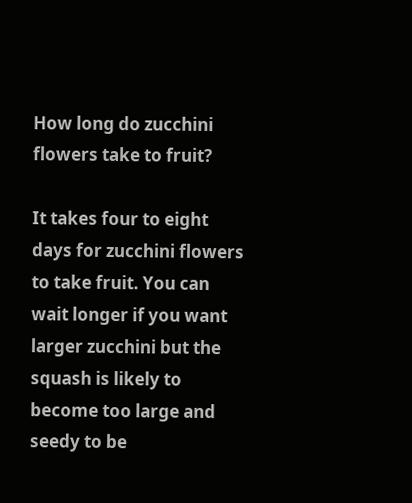How long do zucchini flowers take to fruit?

It takes four to eight days for zucchini flowers to take fruit. You can wait longer if you want larger zucchini but the squash is likely to become too large and seedy to be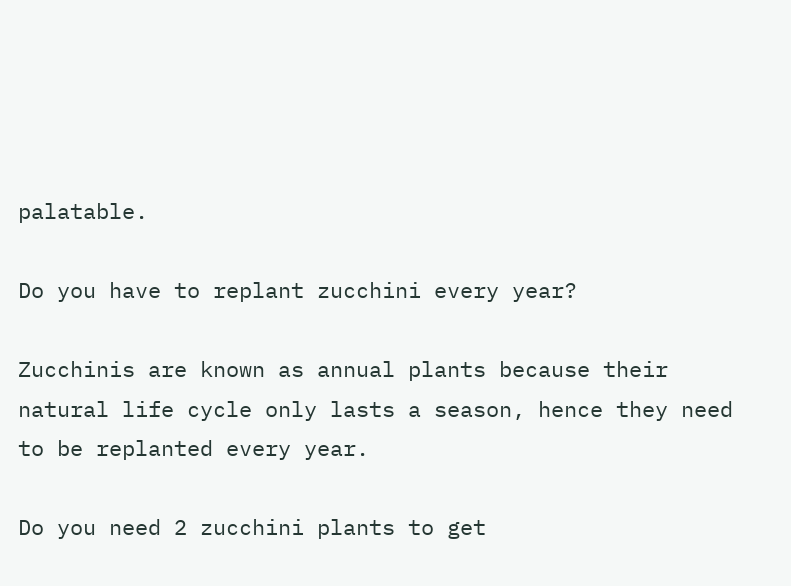palatable.

Do you have to replant zucchini every year?

Zucchinis are known as annual plants because their natural life cycle only lasts a season, hence they need to be replanted every year.

Do you need 2 zucchini plants to get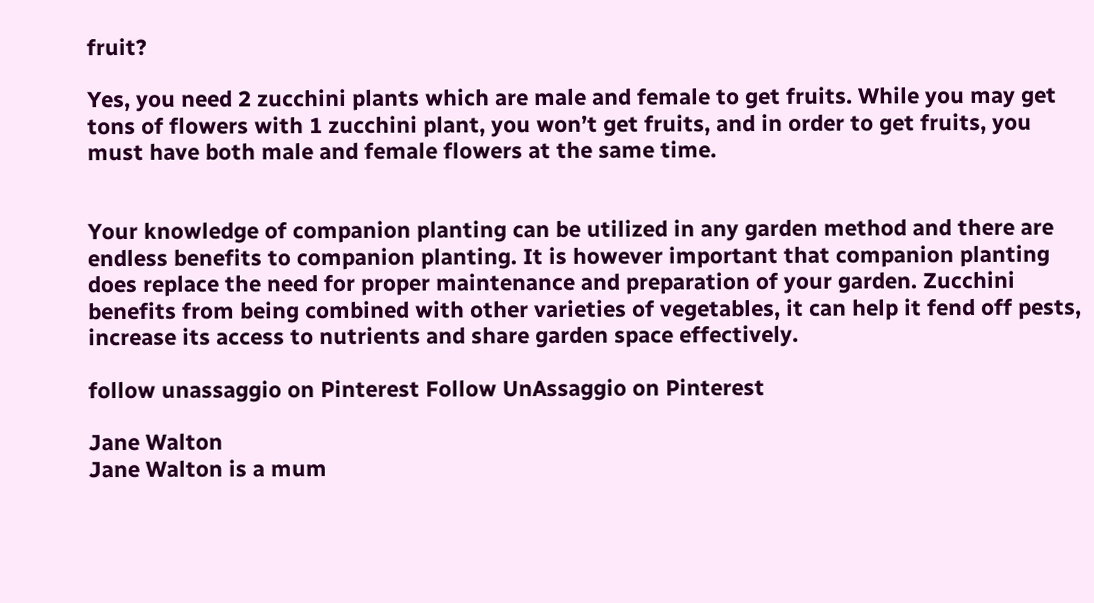fruit?

Yes, you need 2 zucchini plants which are male and female to get fruits. While you may get tons of flowers with 1 zucchini plant, you won’t get fruits, and in order to get fruits, you must have both male and female flowers at the same time.


Your knowledge of companion planting can be utilized in any garden method and there are endless benefits to companion planting. It is however important that companion planting does replace the need for proper maintenance and preparation of your garden. Zucchini benefits from being combined with other varieties of vegetables, it can help it fend off pests, increase its access to nutrients and share garden space effectively.

follow unassaggio on Pinterest Follow UnAssaggio on Pinterest

Jane Walton
Jane Walton is a mum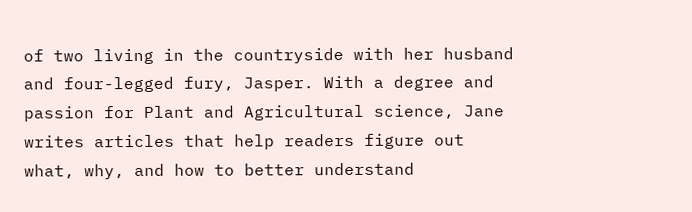of two living in the countryside with her husband and four-legged fury, Jasper. With a degree and passion for Plant and Agricultural science, Jane writes articles that help readers figure out what, why, and how to better understand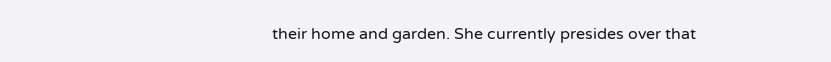their home and garden. She currently presides over that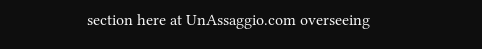section here at UnAssaggio.com overseeing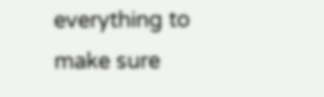everything to make sure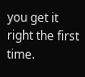you get it right the first time.